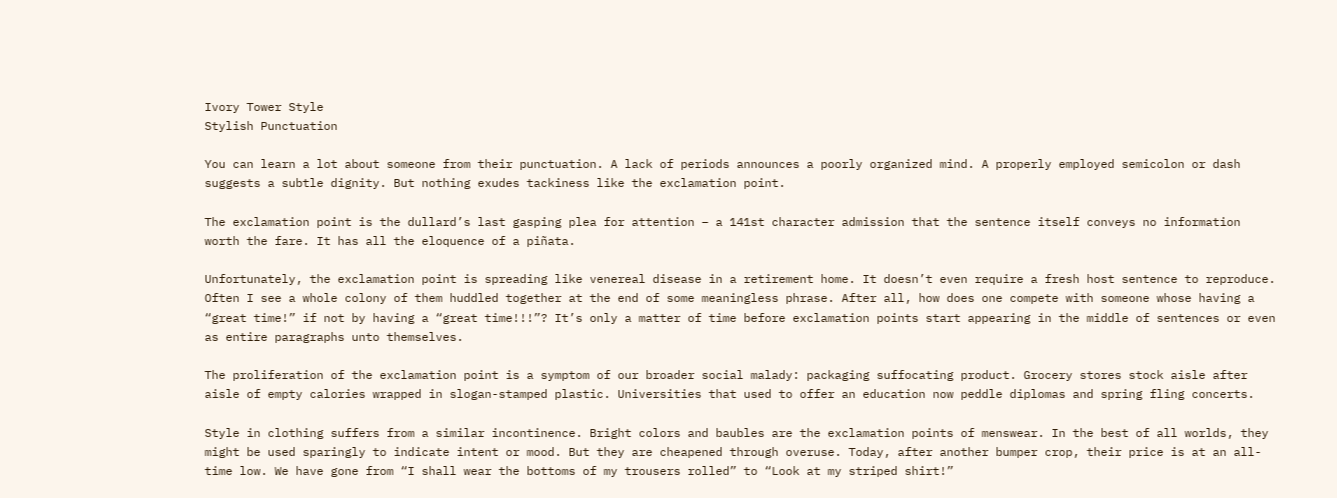Ivory Tower Style
Stylish Punctuation

You can learn a lot about someone from their punctuation. A lack of periods announces a poorly organized mind. A properly employed semicolon or dash suggests a subtle dignity. But nothing exudes tackiness like the exclamation point.

The exclamation point is the dullard’s last gasping plea for attention – a 141st character admission that the sentence itself conveys no information worth the fare. It has all the eloquence of a piñata.

Unfortunately, the exclamation point is spreading like venereal disease in a retirement home. It doesn’t even require a fresh host sentence to reproduce. Often I see a whole colony of them huddled together at the end of some meaningless phrase. After all, how does one compete with someone whose having a “great time!” if not by having a “great time!!!”? It’s only a matter of time before exclamation points start appearing in the middle of sentences or even as entire paragraphs unto themselves.

The proliferation of the exclamation point is a symptom of our broader social malady: packaging suffocating product. Grocery stores stock aisle after aisle of empty calories wrapped in slogan-stamped plastic. Universities that used to offer an education now peddle diplomas and spring fling concerts.

Style in clothing suffers from a similar incontinence. Bright colors and baubles are the exclamation points of menswear. In the best of all worlds, they might be used sparingly to indicate intent or mood. But they are cheapened through overuse. Today, after another bumper crop, their price is at an all-time low. We have gone from “I shall wear the bottoms of my trousers rolled” to “Look at my striped shirt!”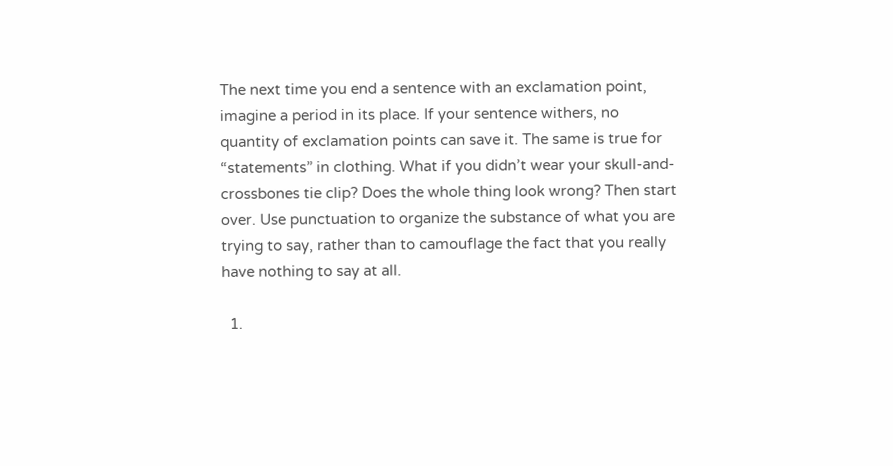The next time you end a sentence with an exclamation point, imagine a period in its place. If your sentence withers, no quantity of exclamation points can save it. The same is true for “statements” in clothing. What if you didn’t wear your skull-and-crossbones tie clip? Does the whole thing look wrong? Then start over. Use punctuation to organize the substance of what you are trying to say, rather than to camouflage the fact that you really have nothing to say at all.

  1.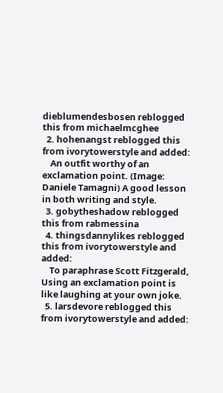dieblumendesbosen reblogged this from michaelmcghee
  2. hohenangst reblogged this from ivorytowerstyle and added:
    An outfit worthy of an exclamation point. (Image: Daniele Tamagni) A good lesson in both writing and style.
  3. gobytheshadow reblogged this from rabmessina
  4. thingsdannylikes reblogged this from ivorytowerstyle and added:
    To paraphrase Scott Fitzgerald, Using an exclamation point is like laughing at your own joke.
  5. larsdevore reblogged this from ivorytowerstyle and added: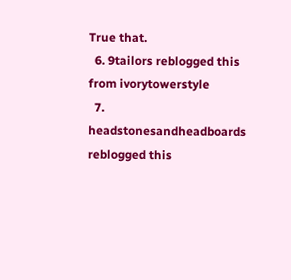True that.
  6. 9tailors reblogged this from ivorytowerstyle
  7. headstonesandheadboards reblogged this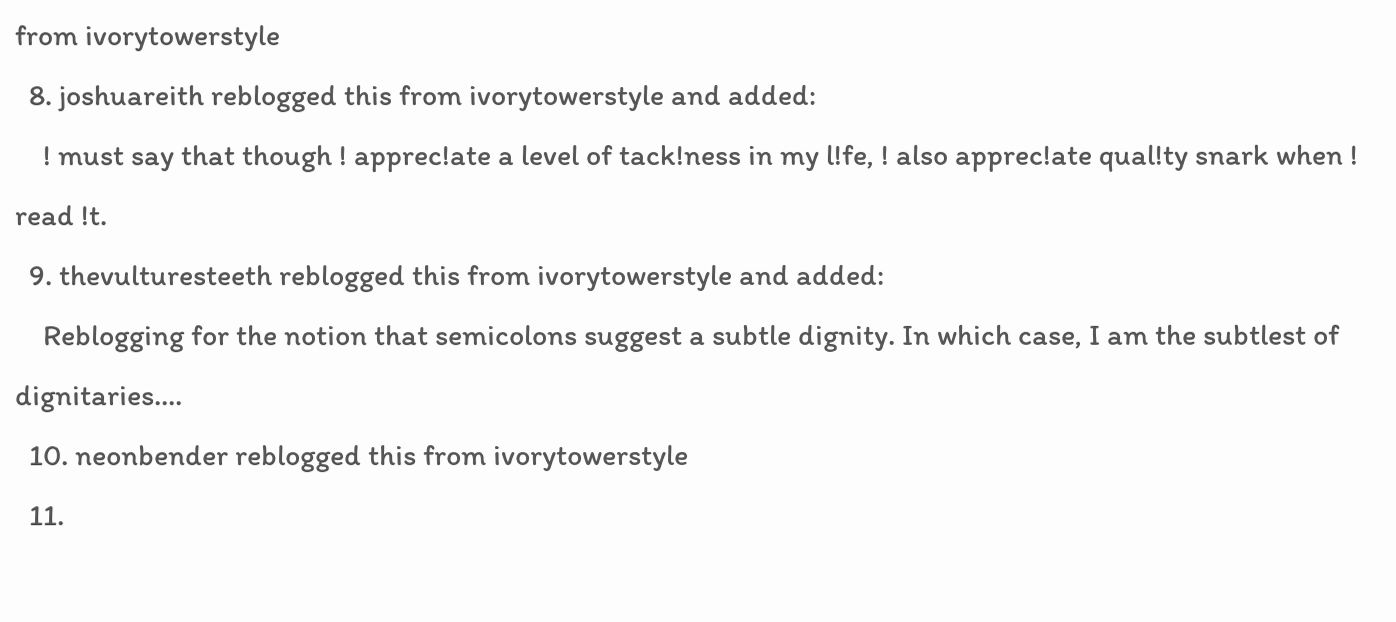from ivorytowerstyle
  8. joshuareith reblogged this from ivorytowerstyle and added:
    ! must say that though ! apprec!ate a level of tack!ness in my l!fe, ! also apprec!ate qual!ty snark when ! read !t.
  9. thevulturesteeth reblogged this from ivorytowerstyle and added:
    Reblogging for the notion that semicolons suggest a subtle dignity. In which case, I am the subtlest of dignitaries....
  10. neonbender reblogged this from ivorytowerstyle
  11.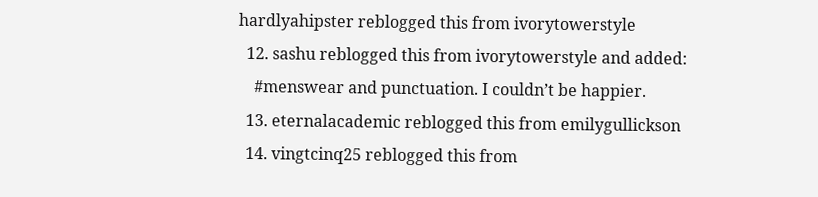hardlyahipster reblogged this from ivorytowerstyle
  12. sashu reblogged this from ivorytowerstyle and added:
    #menswear and punctuation. I couldn’t be happier.
  13. eternalacademic reblogged this from emilygullickson
  14. vingtcinq25 reblogged this from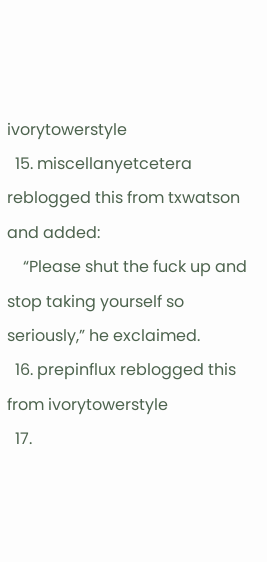ivorytowerstyle
  15. miscellanyetcetera reblogged this from txwatson and added:
    “Please shut the fuck up and stop taking yourself so seriously,” he exclaimed.
  16. prepinflux reblogged this from ivorytowerstyle
  17.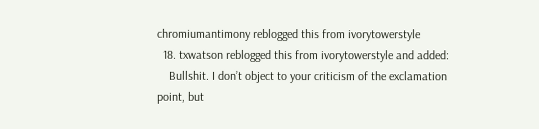chromiumantimony reblogged this from ivorytowerstyle
  18. txwatson reblogged this from ivorytowerstyle and added:
    Bullshit. I don’t object to your criticism of the exclamation point, but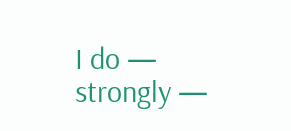I do — strongly —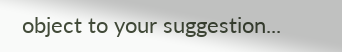object to your suggestion...